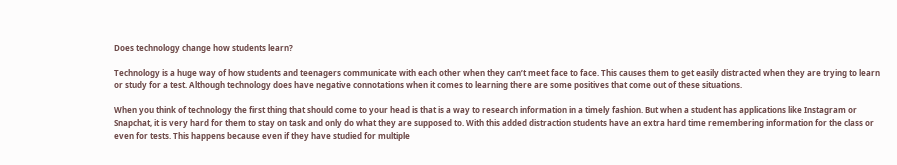Does technology change how students learn?

Technology is a huge way of how students and teenagers communicate with each other when they can’t meet face to face. This causes them to get easily distracted when they are trying to learn or study for a test. Although technology does have negative connotations when it comes to learning there are some positives that come out of these situations.

When you think of technology the first thing that should come to your head is that is a way to research information in a timely fashion. But when a student has applications like Instagram or Snapchat, it is very hard for them to stay on task and only do what they are supposed to. With this added distraction students have an extra hard time remembering information for the class or even for tests. This happens because even if they have studied for multiple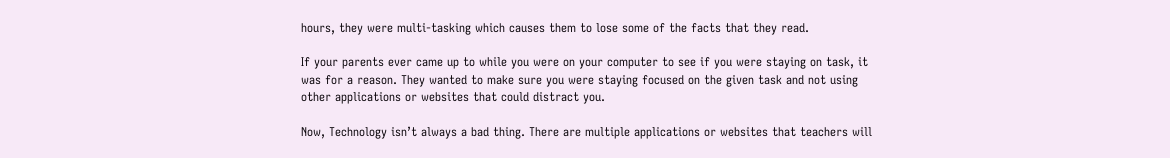hours, they were multi-tasking which causes them to lose some of the facts that they read.

If your parents ever came up to while you were on your computer to see if you were staying on task, it was for a reason. They wanted to make sure you were staying focused on the given task and not using other applications or websites that could distract you.

Now, Technology isn’t always a bad thing. There are multiple applications or websites that teachers will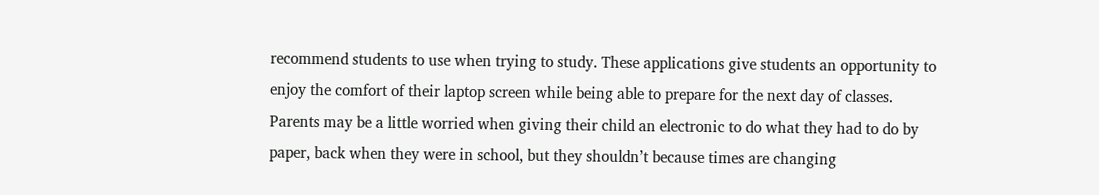recommend students to use when trying to study. These applications give students an opportunity to enjoy the comfort of their laptop screen while being able to prepare for the next day of classes. Parents may be a little worried when giving their child an electronic to do what they had to do by paper, back when they were in school, but they shouldn’t because times are changing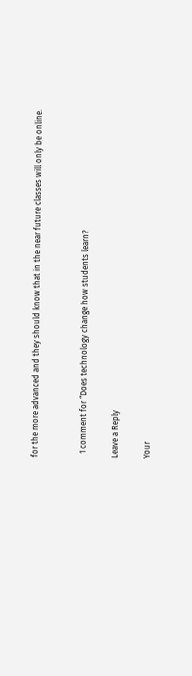for the more advanced and they should know that in the near future classes will only be online.


  1 comment for “Does technology change how students learn?

Leave a Reply

Your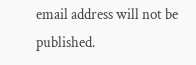email address will not be published.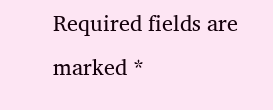Required fields are marked *